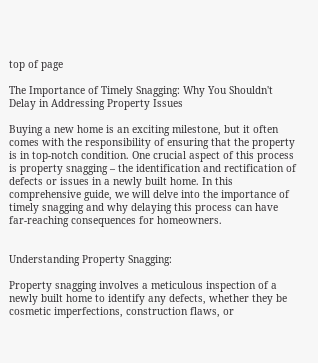top of page

The Importance of Timely Snagging: Why You Shouldn't Delay in Addressing Property Issues

Buying a new home is an exciting milestone, but it often comes with the responsibility of ensuring that the property is in top-notch condition. One crucial aspect of this process is property snagging – the identification and rectification of defects or issues in a newly built home. In this comprehensive guide, we will delve into the importance of timely snagging and why delaying this process can have far-reaching consequences for homeowners.


Understanding Property Snagging:

Property snagging involves a meticulous inspection of a newly built home to identify any defects, whether they be cosmetic imperfections, construction flaws, or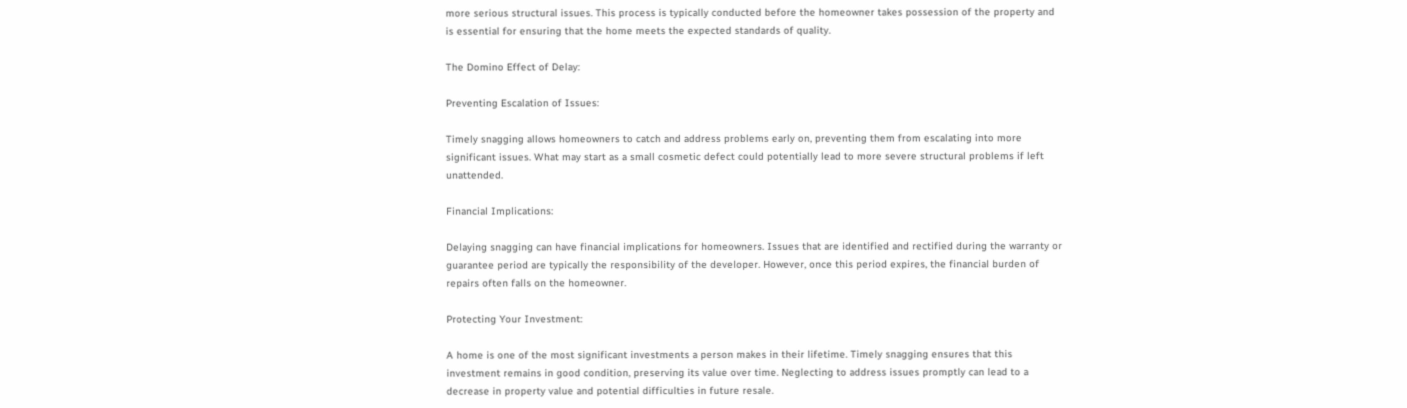more serious structural issues. This process is typically conducted before the homeowner takes possession of the property and is essential for ensuring that the home meets the expected standards of quality.

The Domino Effect of Delay:

Preventing Escalation of Issues:

Timely snagging allows homeowners to catch and address problems early on, preventing them from escalating into more significant issues. What may start as a small cosmetic defect could potentially lead to more severe structural problems if left unattended.

Financial Implications:

Delaying snagging can have financial implications for homeowners. Issues that are identified and rectified during the warranty or guarantee period are typically the responsibility of the developer. However, once this period expires, the financial burden of repairs often falls on the homeowner.

Protecting Your Investment:

A home is one of the most significant investments a person makes in their lifetime. Timely snagging ensures that this investment remains in good condition, preserving its value over time. Neglecting to address issues promptly can lead to a decrease in property value and potential difficulties in future resale.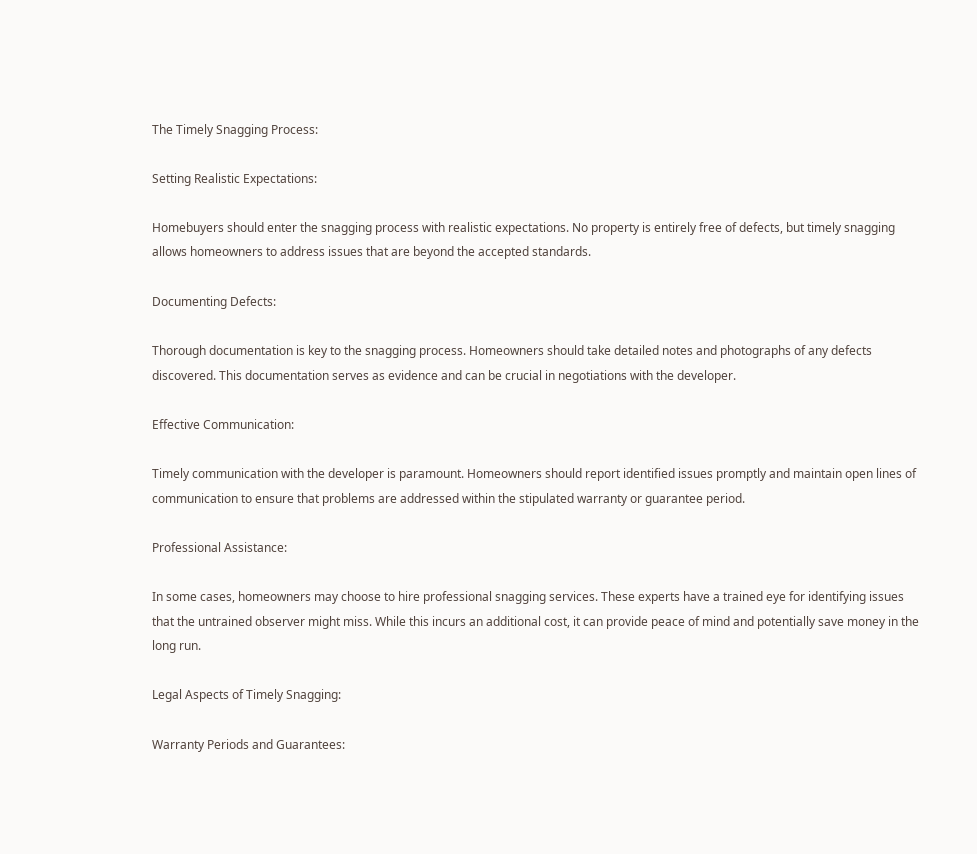The Timely Snagging Process:

Setting Realistic Expectations:

Homebuyers should enter the snagging process with realistic expectations. No property is entirely free of defects, but timely snagging allows homeowners to address issues that are beyond the accepted standards.

Documenting Defects:

Thorough documentation is key to the snagging process. Homeowners should take detailed notes and photographs of any defects discovered. This documentation serves as evidence and can be crucial in negotiations with the developer.

Effective Communication:

Timely communication with the developer is paramount. Homeowners should report identified issues promptly and maintain open lines of communication to ensure that problems are addressed within the stipulated warranty or guarantee period.

Professional Assistance:

In some cases, homeowners may choose to hire professional snagging services. These experts have a trained eye for identifying issues that the untrained observer might miss. While this incurs an additional cost, it can provide peace of mind and potentially save money in the long run.

Legal Aspects of Timely Snagging:

Warranty Periods and Guarantees: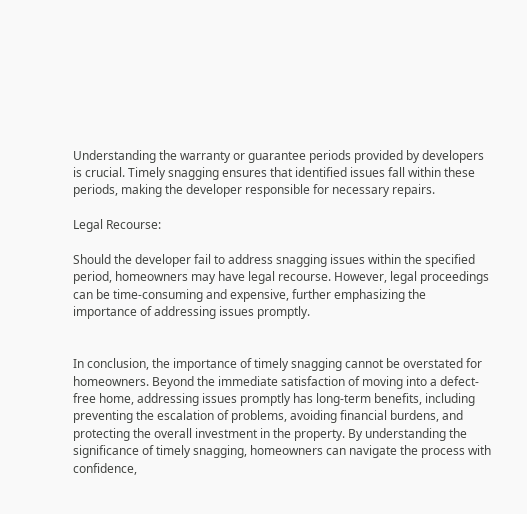Understanding the warranty or guarantee periods provided by developers is crucial. Timely snagging ensures that identified issues fall within these periods, making the developer responsible for necessary repairs.

Legal Recourse:

Should the developer fail to address snagging issues within the specified period, homeowners may have legal recourse. However, legal proceedings can be time-consuming and expensive, further emphasizing the importance of addressing issues promptly.


In conclusion, the importance of timely snagging cannot be overstated for homeowners. Beyond the immediate satisfaction of moving into a defect-free home, addressing issues promptly has long-term benefits, including preventing the escalation of problems, avoiding financial burdens, and protecting the overall investment in the property. By understanding the significance of timely snagging, homeowners can navigate the process with confidence,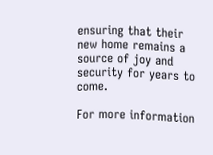ensuring that their new home remains a source of joy and security for years to come.

For more information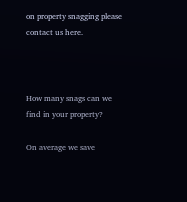on property snagging please contact us here.



How many snags can we find in your property?

On average we save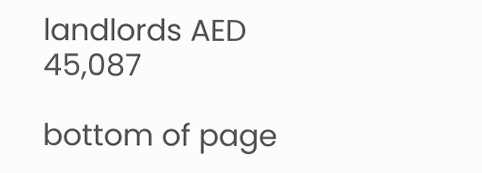landlords AED 45,087

bottom of page